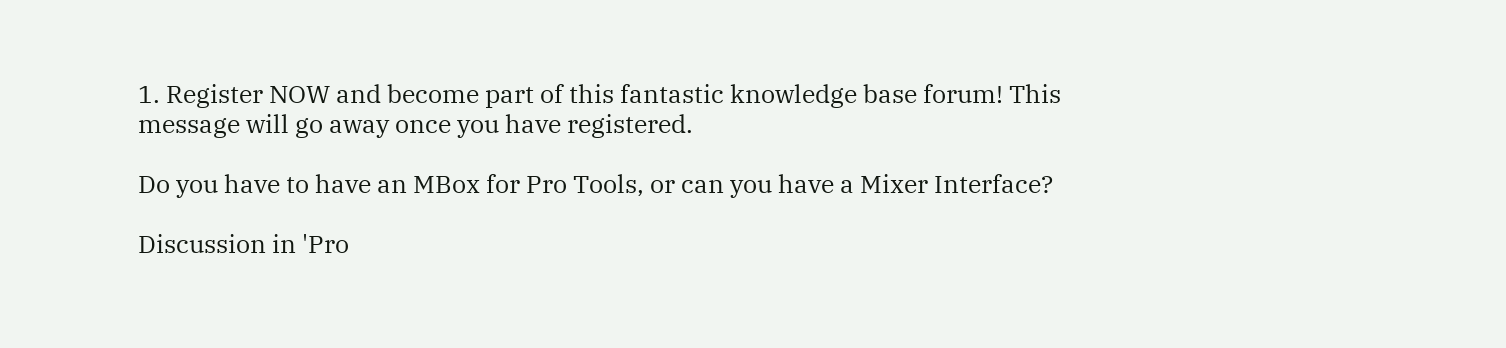1. Register NOW and become part of this fantastic knowledge base forum! This message will go away once you have registered.

Do you have to have an MBox for Pro Tools, or can you have a Mixer Interface?

Discussion in 'Pro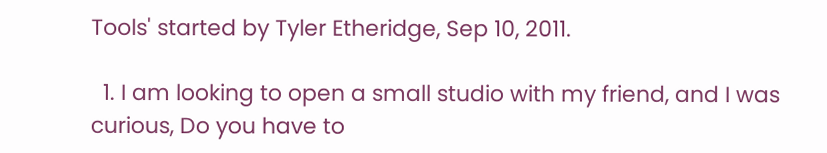Tools' started by Tyler Etheridge, Sep 10, 2011.

  1. I am looking to open a small studio with my friend, and I was curious, Do you have to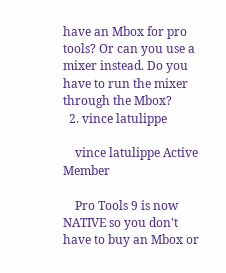have an Mbox for pro tools? Or can you use a mixer instead. Do you have to run the mixer through the Mbox?
  2. vince latulippe

    vince latulippe Active Member

    Pro Tools 9 is now NATIVE so you don't have to buy an Mbox or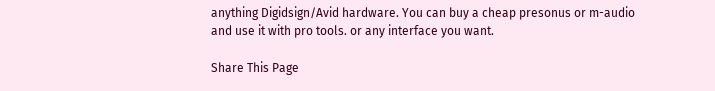anything Digidsign/Avid hardware. You can buy a cheap presonus or m-audio and use it with pro tools. or any interface you want.

Share This Page